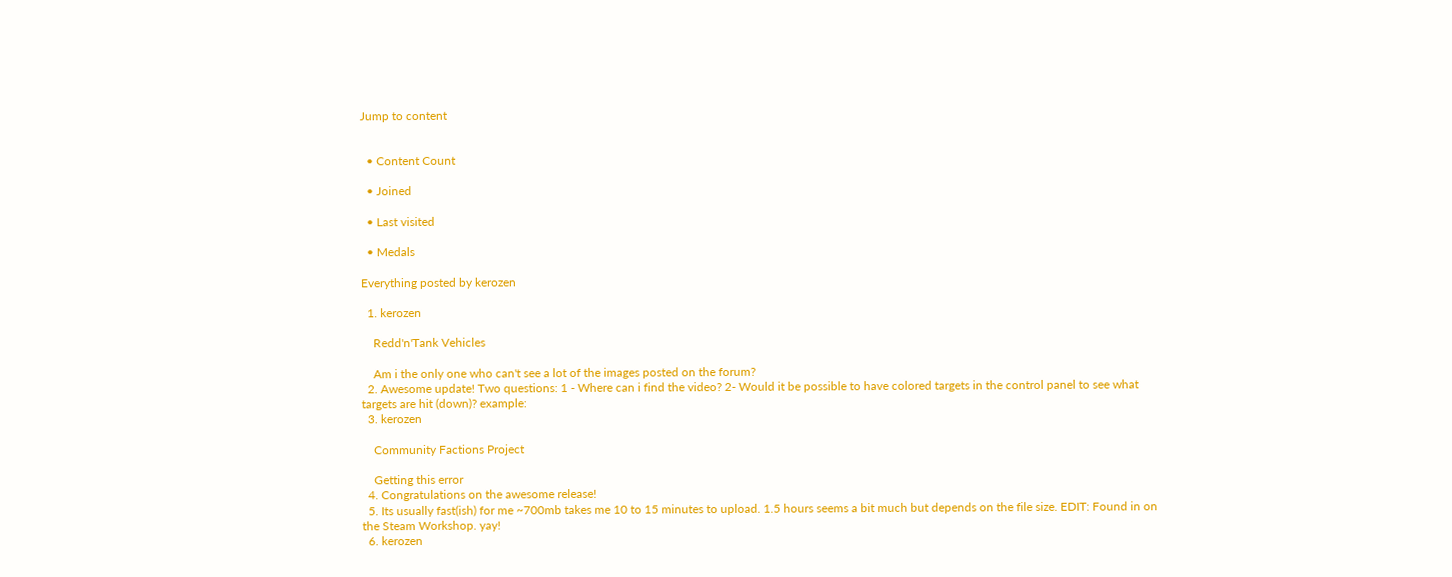Jump to content


  • Content Count

  • Joined

  • Last visited

  • Medals

Everything posted by kerozen

  1. kerozen

    Redd'n'Tank Vehicles

    Am i the only one who can't see a lot of the images posted on the forum?
  2. Awesome update! Two questions: 1 - Where can i find the video? 2- Would it be possible to have colored targets in the control panel to see what targets are hit (down)? example:
  3. kerozen

    Community Factions Project

    Getting this error
  4. Congratulations on the awesome release!
  5. Its usually fast(ish) for me ~700mb takes me 10 to 15 minutes to upload. 1.5 hours seems a bit much but depends on the file size. EDIT: Found in on the Steam Workshop. yay!
  6. kerozen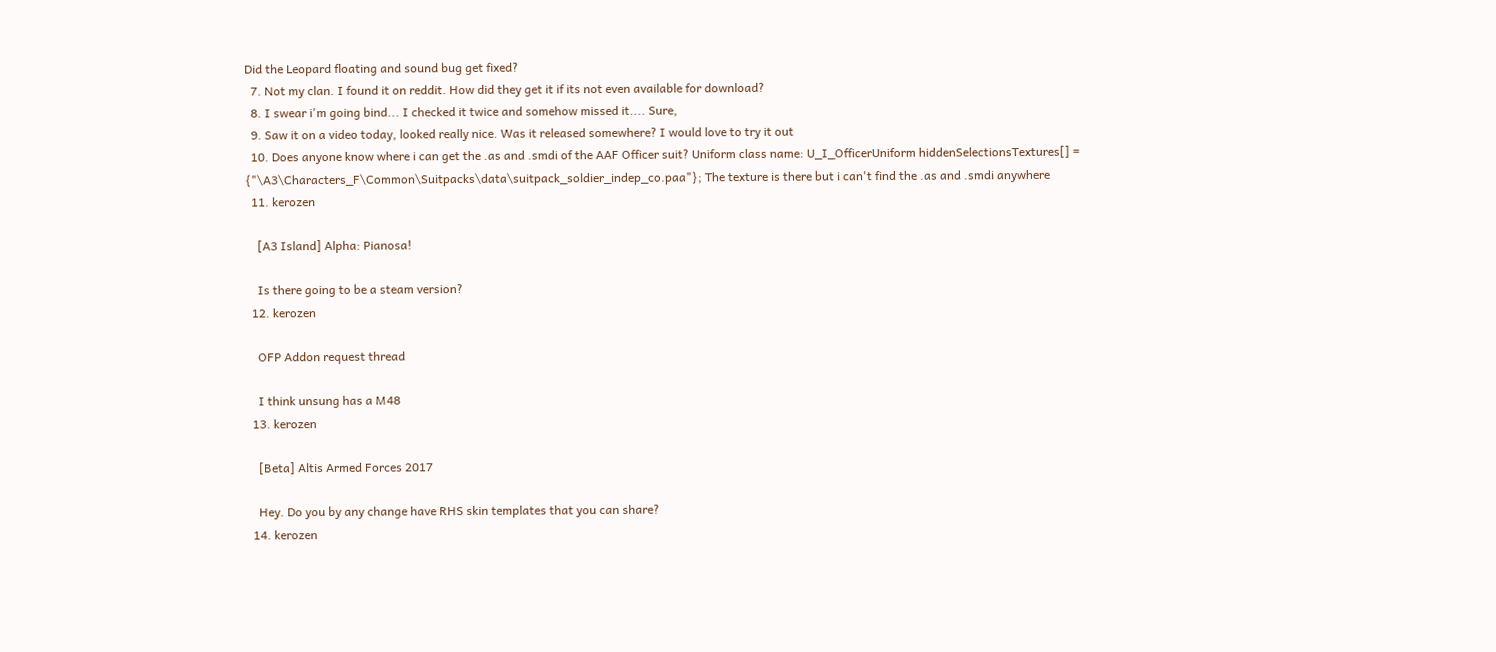Did the Leopard floating and sound bug get fixed?
  7. Not my clan. I found it on reddit. How did they get it if its not even available for download?
  8. I swear i'm going bind... I checked it twice and somehow missed it.... Sure,
  9. Saw it on a video today, looked really nice. Was it released somewhere? I would love to try it out
  10. Does anyone know where i can get the .as and .smdi of the AAF Officer suit? Uniform class name: U_I_OfficerUniform hiddenSelectionsTextures[] = {"\A3\Characters_F\Common\Suitpacks\data\suitpack_soldier_indep_co.paa"}; The texture is there but i can't find the .as and .smdi anywhere
  11. kerozen

    [A3 Island] Alpha: Pianosa!

    Is there going to be a steam version?
  12. kerozen

    OFP Addon request thread

    I think unsung has a M48
  13. kerozen

    [Beta] Altis Armed Forces 2017

    Hey. Do you by any change have RHS skin templates that you can share?
  14. kerozen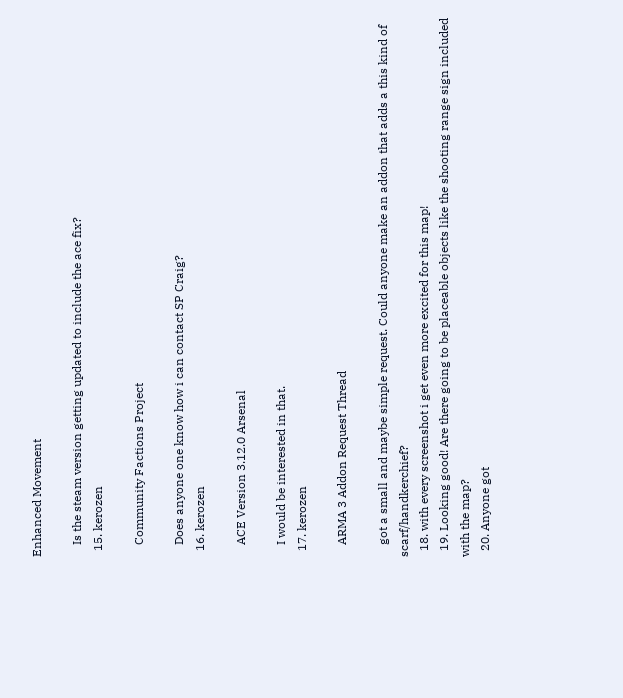Enhanced Movement

    Is the steam version getting updated to include the ace fix?
  15. kerozen

    Community Factions Project

    Does anyone one know how i can contact SP Craig?
  16. kerozen

    ACE Version 3.12.0 Arsenal

    I would be interested in that.
  17. kerozen

    ARMA 3 Addon Request Thread

    got a small and maybe simple request. Could anyone make an addon that adds a this kind of scarf/handkerchief?
  18. with every screenshot i get even more excited for this map!
  19. Looking good! Are there going to be placeable objects like the shooting range sign included with the map?
  20. Anyone got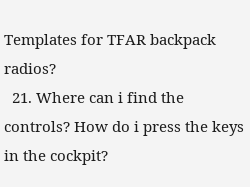Templates for TFAR backpack radios?
  21. Where can i find the controls? How do i press the keys in the cockpit?